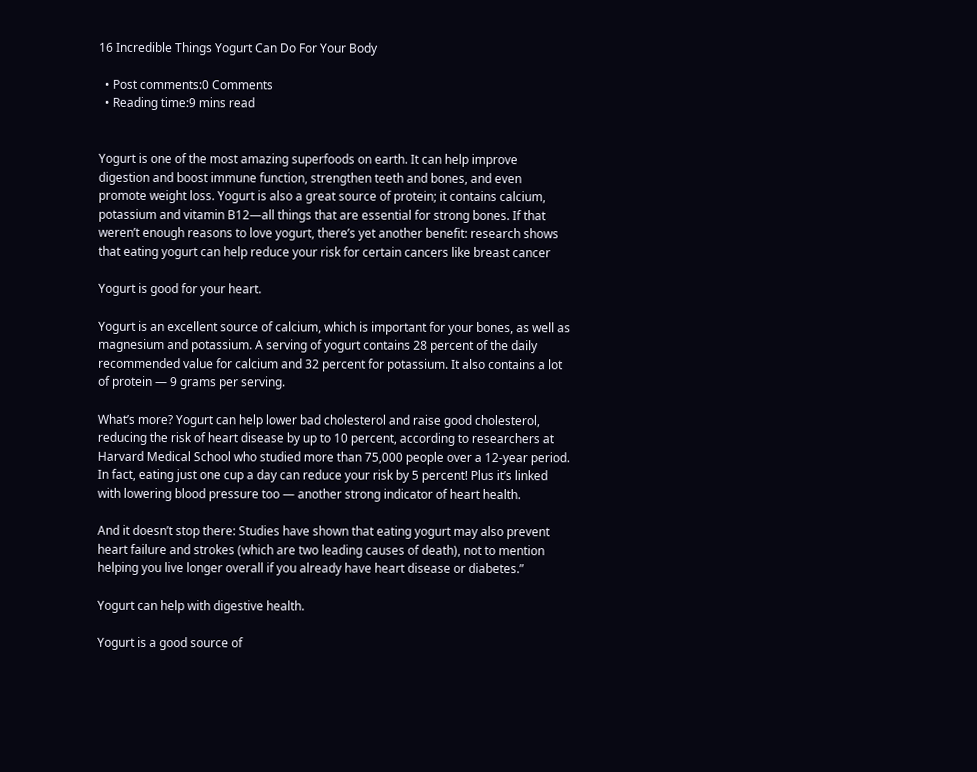16 Incredible Things Yogurt Can Do For Your Body

  • Post comments:0 Comments
  • Reading time:9 mins read


Yogurt is one of the most amazing superfoods on earth. It can help improve digestion and boost immune function, strengthen teeth and bones, and even promote weight loss. Yogurt is also a great source of protein; it contains calcium, potassium and vitamin B12—all things that are essential for strong bones. If that weren’t enough reasons to love yogurt, there’s yet another benefit: research shows that eating yogurt can help reduce your risk for certain cancers like breast cancer

Yogurt is good for your heart.

Yogurt is an excellent source of calcium, which is important for your bones, as well as magnesium and potassium. A serving of yogurt contains 28 percent of the daily recommended value for calcium and 32 percent for potassium. It also contains a lot of protein — 9 grams per serving.

What’s more? Yogurt can help lower bad cholesterol and raise good cholesterol, reducing the risk of heart disease by up to 10 percent, according to researchers at Harvard Medical School who studied more than 75,000 people over a 12-year period. In fact, eating just one cup a day can reduce your risk by 5 percent! Plus it’s linked with lowering blood pressure too — another strong indicator of heart health.

And it doesn’t stop there: Studies have shown that eating yogurt may also prevent heart failure and strokes (which are two leading causes of death), not to mention helping you live longer overall if you already have heart disease or diabetes.”

Yogurt can help with digestive health.

Yogurt is a good source of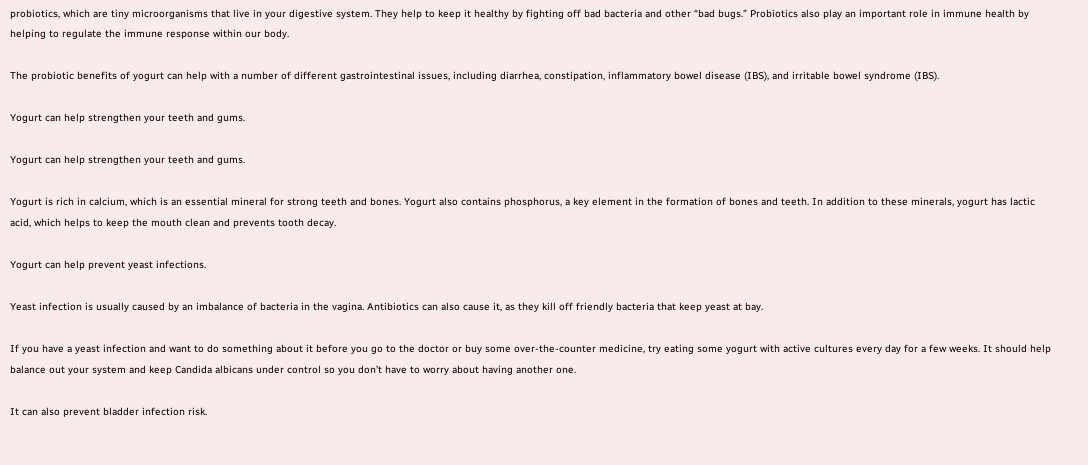probiotics, which are tiny microorganisms that live in your digestive system. They help to keep it healthy by fighting off bad bacteria and other “bad bugs.” Probiotics also play an important role in immune health by helping to regulate the immune response within our body.

The probiotic benefits of yogurt can help with a number of different gastrointestinal issues, including diarrhea, constipation, inflammatory bowel disease (IBS), and irritable bowel syndrome (IBS).

Yogurt can help strengthen your teeth and gums.

Yogurt can help strengthen your teeth and gums.

Yogurt is rich in calcium, which is an essential mineral for strong teeth and bones. Yogurt also contains phosphorus, a key element in the formation of bones and teeth. In addition to these minerals, yogurt has lactic acid, which helps to keep the mouth clean and prevents tooth decay.

Yogurt can help prevent yeast infections.

Yeast infection is usually caused by an imbalance of bacteria in the vagina. Antibiotics can also cause it, as they kill off friendly bacteria that keep yeast at bay.

If you have a yeast infection and want to do something about it before you go to the doctor or buy some over-the-counter medicine, try eating some yogurt with active cultures every day for a few weeks. It should help balance out your system and keep Candida albicans under control so you don’t have to worry about having another one.

It can also prevent bladder infection risk.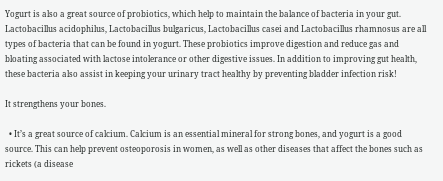Yogurt is also a great source of probiotics, which help to maintain the balance of bacteria in your gut. Lactobacillus acidophilus, Lactobacillus bulgaricus, Lactobacillus casei and Lactobacillus rhamnosus are all types of bacteria that can be found in yogurt. These probiotics improve digestion and reduce gas and bloating associated with lactose intolerance or other digestive issues. In addition to improving gut health, these bacteria also assist in keeping your urinary tract healthy by preventing bladder infection risk!

It strengthens your bones.

  • It’s a great source of calcium. Calcium is an essential mineral for strong bones, and yogurt is a good source. This can help prevent osteoporosis in women, as well as other diseases that affect the bones such as rickets (a disease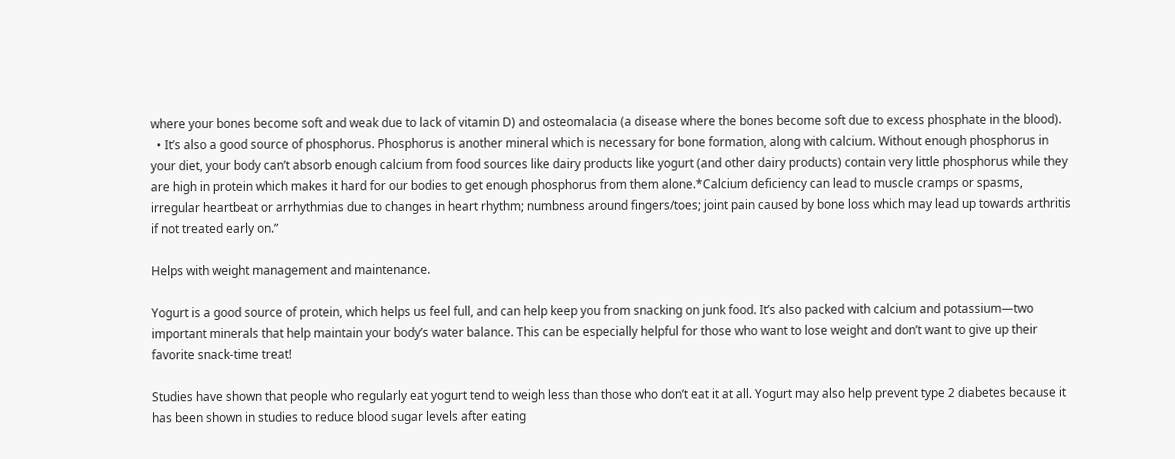where your bones become soft and weak due to lack of vitamin D) and osteomalacia (a disease where the bones become soft due to excess phosphate in the blood).
  • It’s also a good source of phosphorus. Phosphorus is another mineral which is necessary for bone formation, along with calcium. Without enough phosphorus in your diet, your body can’t absorb enough calcium from food sources like dairy products like yogurt (and other dairy products) contain very little phosphorus while they are high in protein which makes it hard for our bodies to get enough phosphorus from them alone.*Calcium deficiency can lead to muscle cramps or spasms, irregular heartbeat or arrhythmias due to changes in heart rhythm; numbness around fingers/toes; joint pain caused by bone loss which may lead up towards arthritis if not treated early on.”

Helps with weight management and maintenance.

Yogurt is a good source of protein, which helps us feel full, and can help keep you from snacking on junk food. It’s also packed with calcium and potassium—two important minerals that help maintain your body’s water balance. This can be especially helpful for those who want to lose weight and don’t want to give up their favorite snack-time treat!

Studies have shown that people who regularly eat yogurt tend to weigh less than those who don’t eat it at all. Yogurt may also help prevent type 2 diabetes because it has been shown in studies to reduce blood sugar levels after eating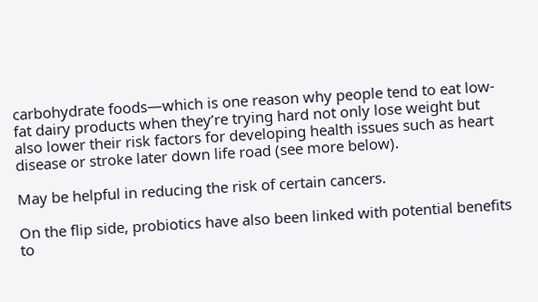carbohydrate foods—which is one reason why people tend to eat low-fat dairy products when they’re trying hard not only lose weight but also lower their risk factors for developing health issues such as heart disease or stroke later down life road (see more below).

May be helpful in reducing the risk of certain cancers.

On the flip side, probiotics have also been linked with potential benefits to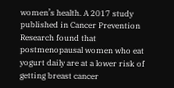women’s health. A 2017 study published in Cancer Prevention Research found that postmenopausal women who eat yogurt daily are at a lower risk of getting breast cancer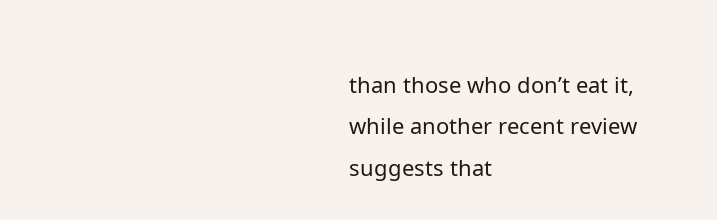than those who don’t eat it, while another recent review suggests that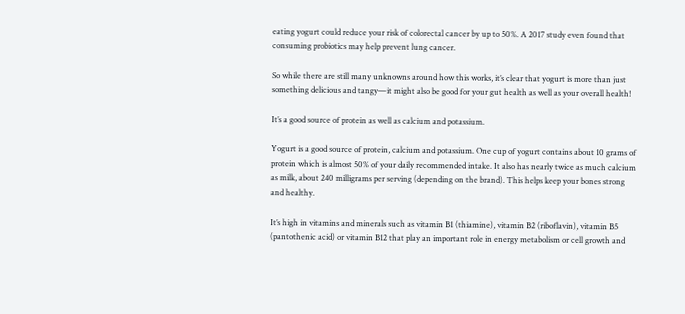eating yogurt could reduce your risk of colorectal cancer by up to 50%. A 2017 study even found that consuming probiotics may help prevent lung cancer.

So while there are still many unknowns around how this works, it’s clear that yogurt is more than just something delicious and tangy—it might also be good for your gut health as well as your overall health!

It’s a good source of protein as well as calcium and potassium.

Yogurt is a good source of protein, calcium and potassium. One cup of yogurt contains about 10 grams of protein which is almost 50% of your daily recommended intake. It also has nearly twice as much calcium as milk, about 240 milligrams per serving (depending on the brand). This helps keep your bones strong and healthy.

It’s high in vitamins and minerals such as vitamin B1 (thiamine), vitamin B2 (riboflavin), vitamin B5 (pantothenic acid) or vitamin B12 that play an important role in energy metabolism or cell growth and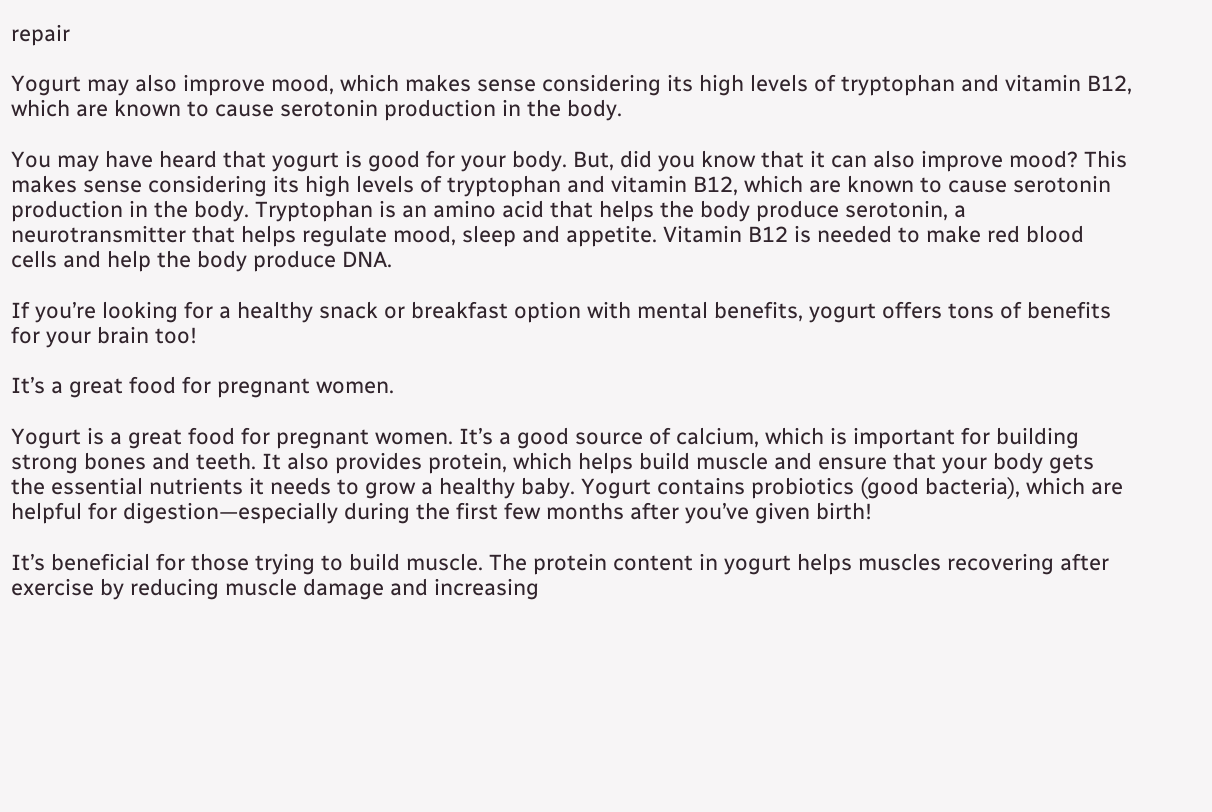repair

Yogurt may also improve mood, which makes sense considering its high levels of tryptophan and vitamin B12, which are known to cause serotonin production in the body.

You may have heard that yogurt is good for your body. But, did you know that it can also improve mood? This makes sense considering its high levels of tryptophan and vitamin B12, which are known to cause serotonin production in the body. Tryptophan is an amino acid that helps the body produce serotonin, a neurotransmitter that helps regulate mood, sleep and appetite. Vitamin B12 is needed to make red blood cells and help the body produce DNA.

If you’re looking for a healthy snack or breakfast option with mental benefits, yogurt offers tons of benefits for your brain too!

It’s a great food for pregnant women.

Yogurt is a great food for pregnant women. It’s a good source of calcium, which is important for building strong bones and teeth. It also provides protein, which helps build muscle and ensure that your body gets the essential nutrients it needs to grow a healthy baby. Yogurt contains probiotics (good bacteria), which are helpful for digestion—especially during the first few months after you’ve given birth!

It’s beneficial for those trying to build muscle. The protein content in yogurt helps muscles recovering after exercise by reducing muscle damage and increasing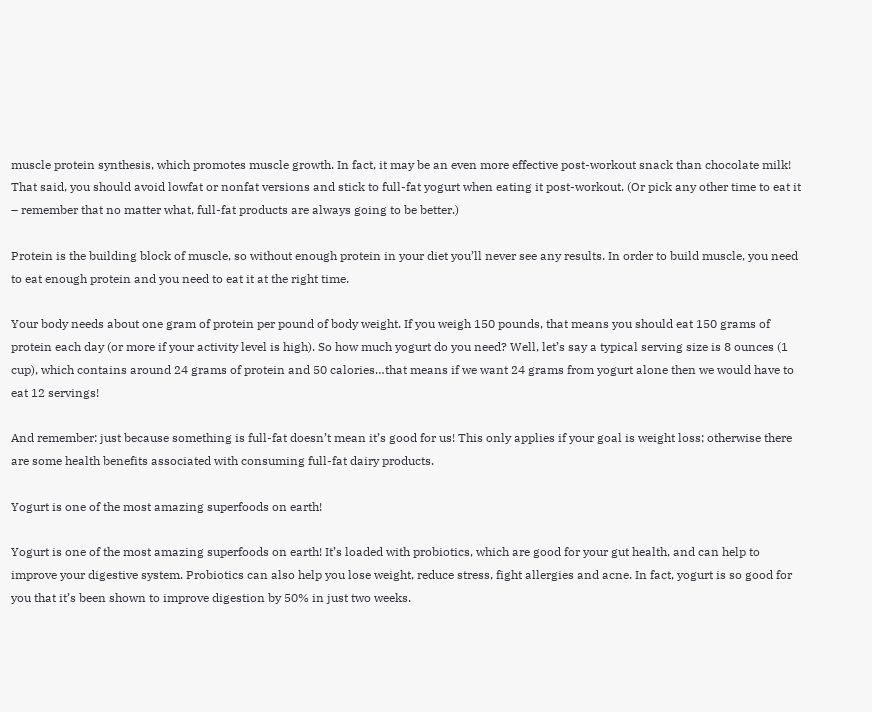muscle protein synthesis, which promotes muscle growth. In fact, it may be an even more effective post-workout snack than chocolate milk! That said, you should avoid lowfat or nonfat versions and stick to full-fat yogurt when eating it post-workout. (Or pick any other time to eat it – remember that no matter what, full-fat products are always going to be better.)

Protein is the building block of muscle, so without enough protein in your diet you’ll never see any results. In order to build muscle, you need to eat enough protein and you need to eat it at the right time.

Your body needs about one gram of protein per pound of body weight. If you weigh 150 pounds, that means you should eat 150 grams of protein each day (or more if your activity level is high). So how much yogurt do you need? Well, let’s say a typical serving size is 8 ounces (1 cup), which contains around 24 grams of protein and 50 calories…that means if we want 24 grams from yogurt alone then we would have to eat 12 servings!

And remember: just because something is full-fat doesn’t mean it’s good for us! This only applies if your goal is weight loss; otherwise there are some health benefits associated with consuming full-fat dairy products.

Yogurt is one of the most amazing superfoods on earth!

Yogurt is one of the most amazing superfoods on earth! It’s loaded with probiotics, which are good for your gut health, and can help to improve your digestive system. Probiotics can also help you lose weight, reduce stress, fight allergies and acne. In fact, yogurt is so good for you that it’s been shown to improve digestion by 50% in just two weeks.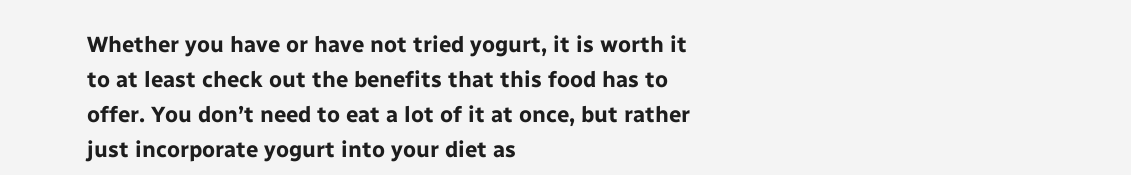Whether you have or have not tried yogurt, it is worth it to at least check out the benefits that this food has to offer. You don’t need to eat a lot of it at once, but rather just incorporate yogurt into your diet as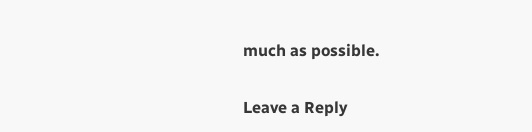much as possible.

Leave a Reply